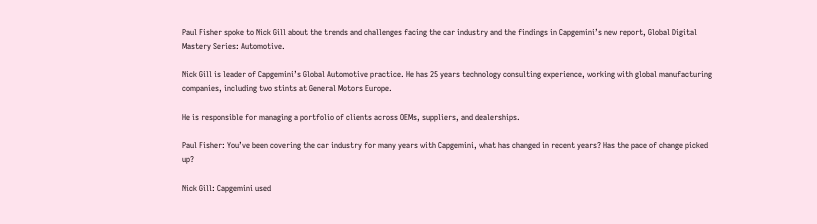Paul Fisher spoke to Nick Gill about the trends and challenges facing the car industry and the findings in Capgemini’s new report, Global Digital Mastery Series: Automotive.

Nick Gill is leader of Capgemini’s Global Automotive practice. He has 25 years technology consulting experience, working with global manufacturing companies, including two stints at General Motors Europe.

He is responsible for managing a portfolio of clients across OEMs, suppliers, and dealerships.

Paul Fisher: You’ve been covering the car industry for many years with Capgemini, what has changed in recent years? Has the pace of change picked up?

Nick Gill: Capgemini used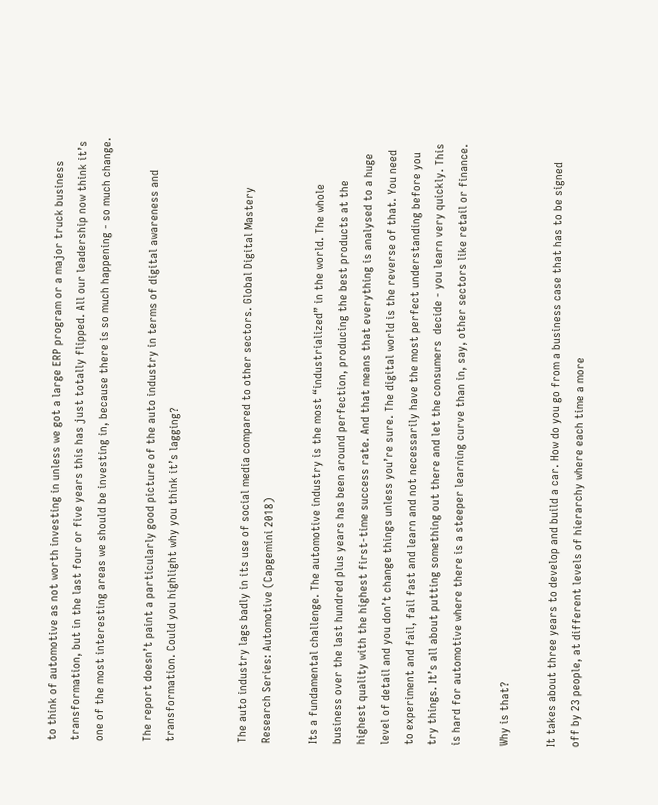to think of automotive as not worth investing in unless we got a large ERP program or a major truck business transformation, but in the last four or five years this has just totally flipped. All our leadership now think it’s one of the most interesting areas we should be investing in, because there is so much happening - so much change.

The report doesn’t paint a particularly good picture of the auto industry in terms of digital awareness and transformation. Could you highlight why you think it’s lagging?


The auto industry lags badly in its use of social media compared to other sectors. Global Digital Mastery Research Series: Automotive (Capgemini 2018)

Its a fundamental challenge. The automotive industry is the most “industrialized” in the world. The whole business over the last hundred plus years has been around perfection, producing the best products at the highest quality with the highest first-time success rate. And that means that everything is analysed to a huge level of detail and you don’t change things unless you’re sure. The digital world is the reverse of that. You need to experiment and fail, fail fast and learn and not necessarily have the most perfect understanding before you try things. It’s all about putting something out there and let the consumers  decide - you learn very quickly. This is hard for automotive where there is a steeper learning curve than in, say, other sectors like retail or finance.

Why is that?

It takes about three years to develop and build a car. How do you go from a business case that has to be signed off by 23 people, at different levels of hierarchy where each time a more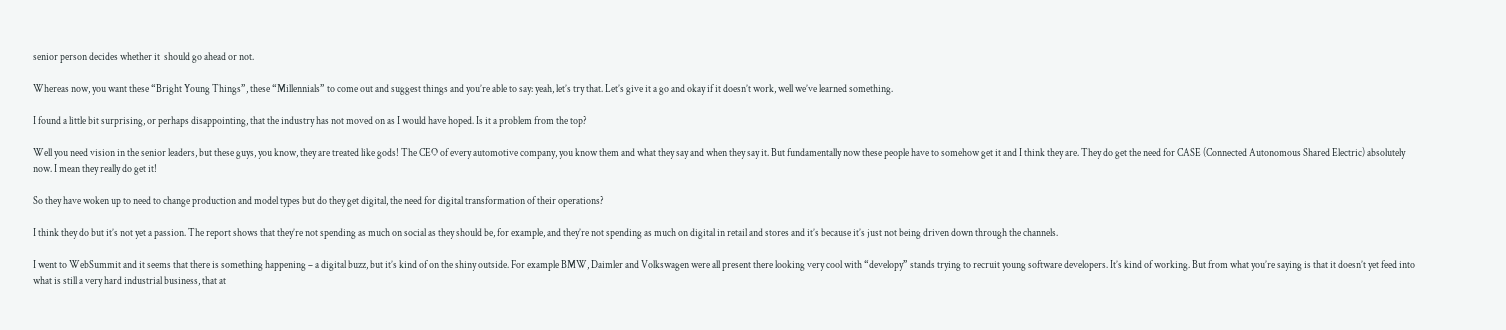senior person decides whether it  should go ahead or not.

Whereas now, you want these “Bright Young Things”, these “Millennials” to come out and suggest things and you’re able to say: yeah, let’s try that. Let’s give it a go and okay if it doesn’t work, well we’ve learned something.

I found a little bit surprising, or perhaps disappointing, that the industry has not moved on as I would have hoped. Is it a problem from the top?

Well you need vision in the senior leaders, but these guys, you know, they are treated like gods! The CEO of every automotive company, you know them and what they say and when they say it. But fundamentally now these people have to somehow get it and I think they are. They do get the need for CASE (Connected Autonomous Shared Electric) absolutely now. I mean they really do get it!

So they have woken up to need to change production and model types but do they get digital, the need for digital transformation of their operations?

I think they do but it’s not yet a passion. The report shows that they’re not spending as much on social as they should be, for example, and they’re not spending as much on digital in retail and stores and it’s because it’s just not being driven down through the channels.

I went to WebSummit and it seems that there is something happening – a digital buzz, but it’s kind of on the shiny outside. For example BMW, Daimler and Volkswagen were all present there looking very cool with “developy” stands trying to recruit young software developers. It’s kind of working. But from what you’re saying is that it doesn’t yet feed into what is still a very hard industrial business, that at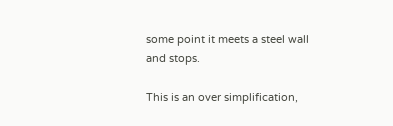some point it meets a steel wall and stops.

This is an over simplification,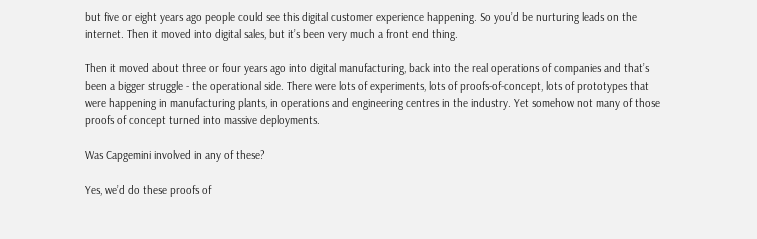but five or eight years ago people could see this digital customer experience happening. So you’d be nurturing leads on the internet. Then it moved into digital sales, but it’s been very much a front end thing.

Then it moved about three or four years ago into digital manufacturing, back into the real operations of companies and that’s been a bigger struggle - the operational side. There were lots of experiments, lots of proofs-of-concept, lots of prototypes that were happening in manufacturing plants, in operations and engineering centres in the industry. Yet somehow not many of those proofs of concept turned into massive deployments.

Was Capgemini involved in any of these?

Yes, we’d do these proofs of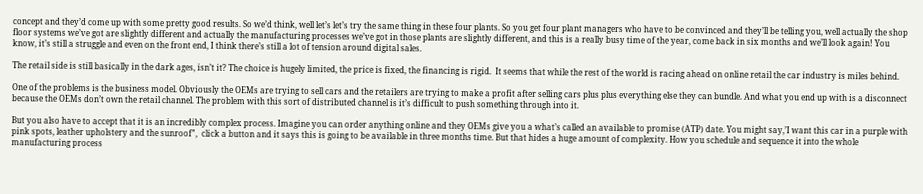concept and they’d come up with some pretty good results. So we’d think, well let’s let’s try the same thing in these four plants. So you get four plant managers who have to be convinced and they’ll be telling you, well actually the shop floor systems we’ve got are slightly different and actually the manufacturing processes we’ve got in those plants are slightly different, and this is a really busy time of the year, come back in six months and we’ll look again! You know, it’s still a struggle and even on the front end, I think there’s still a lot of tension around digital sales.

The retail side is still basically in the dark ages, isn’t it? The choice is hugely limited, the price is fixed, the financing is rigid.  It seems that while the rest of the world is racing ahead on online retail the car industry is miles behind.

One of the problems is the business model. Obviously the OEMs are trying to sell cars and the retailers are trying to make a profit after selling cars plus plus everything else they can bundle. And what you end up with is a disconnect because the OEMs don’t own the retail channel. The problem with this sort of distributed channel is it’s difficult to push something through into it.

But you also have to accept that it is an incredibly complex process. Imagine you can order anything online and they OEMs give you a what’s called an available to promise (ATP) date. You might say,’I want this car in a purple with pink spots, leather upholstery and the sunroof”,  click a button and it says this is going to be available in three months time. But that hides a huge amount of complexity. How you schedule and sequence it into the whole manufacturing process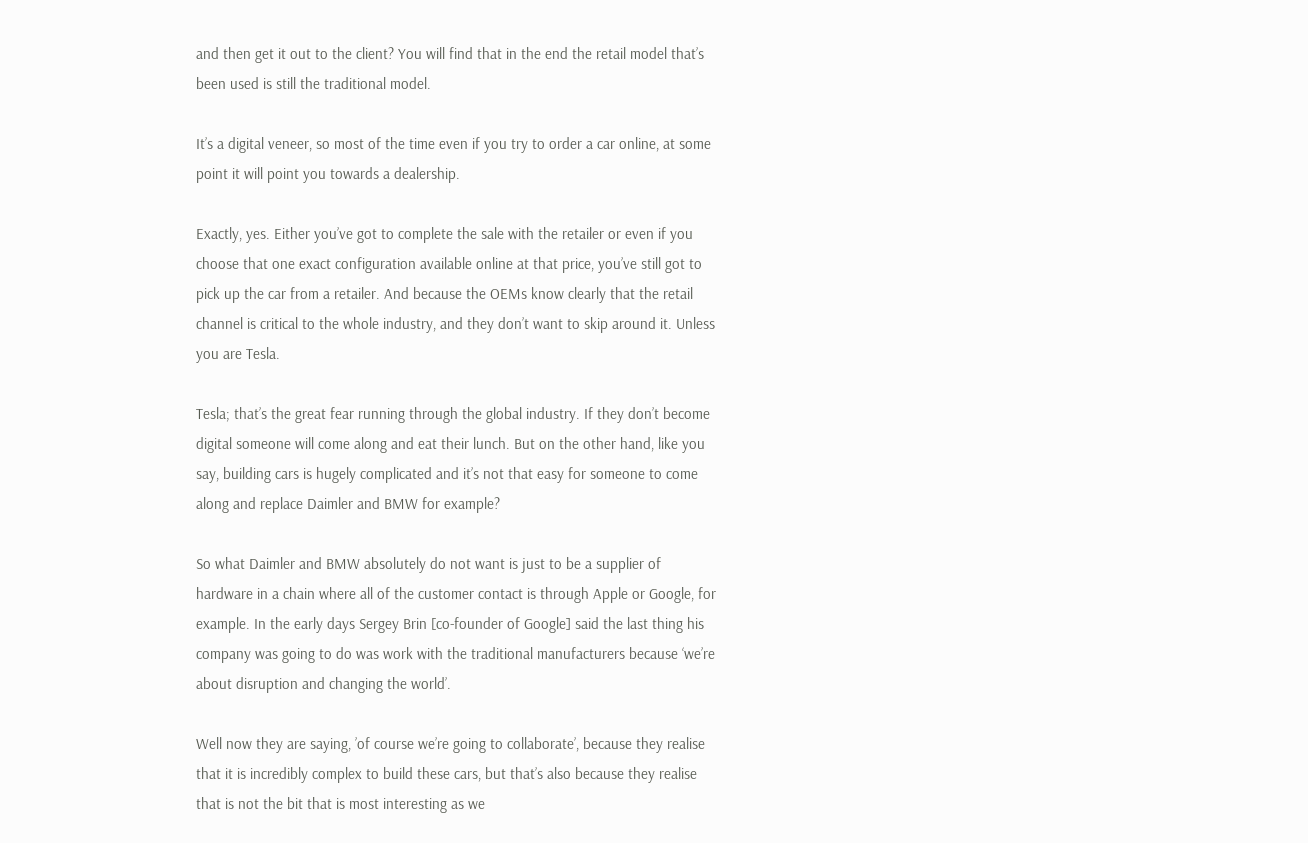and then get it out to the client? You will find that in the end the retail model that’s been used is still the traditional model.

It’s a digital veneer, so most of the time even if you try to order a car online, at some point it will point you towards a dealership.

Exactly, yes. Either you’ve got to complete the sale with the retailer or even if you choose that one exact configuration available online at that price, you’ve still got to pick up the car from a retailer. And because the OEMs know clearly that the retail channel is critical to the whole industry, and they don’t want to skip around it. Unless you are Tesla.

Tesla; that’s the great fear running through the global industry. If they don’t become digital someone will come along and eat their lunch. But on the other hand, like you say, building cars is hugely complicated and it’s not that easy for someone to come along and replace Daimler and BMW for example?

So what Daimler and BMW absolutely do not want is just to be a supplier of hardware in a chain where all of the customer contact is through Apple or Google, for example. In the early days Sergey Brin [co-founder of Google] said the last thing his company was going to do was work with the traditional manufacturers because ‘we’re about disruption and changing the world’.

Well now they are saying, ’of course we’re going to collaborate’, because they realise that it is incredibly complex to build these cars, but that’s also because they realise that is not the bit that is most interesting as we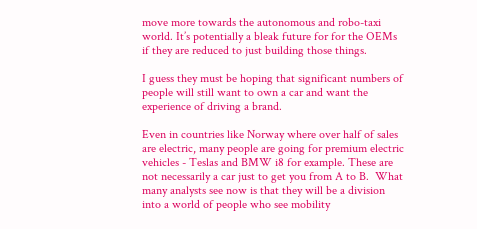move more towards the autonomous and robo-taxi world. It’s potentially a bleak future for for the OEMs if they are reduced to just building those things.

I guess they must be hoping that significant numbers of people will still want to own a car and want the experience of driving a brand.

Even in countries like Norway where over half of sales are electric, many people are going for premium electric vehicles - Teslas and BMW i8 for example. These are not necessarily a car just to get you from A to B.  What many analysts see now is that they will be a division into a world of people who see mobility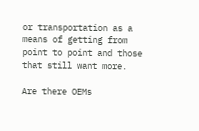or transportation as a means of getting from point to point and those that still want more.

Are there OEMs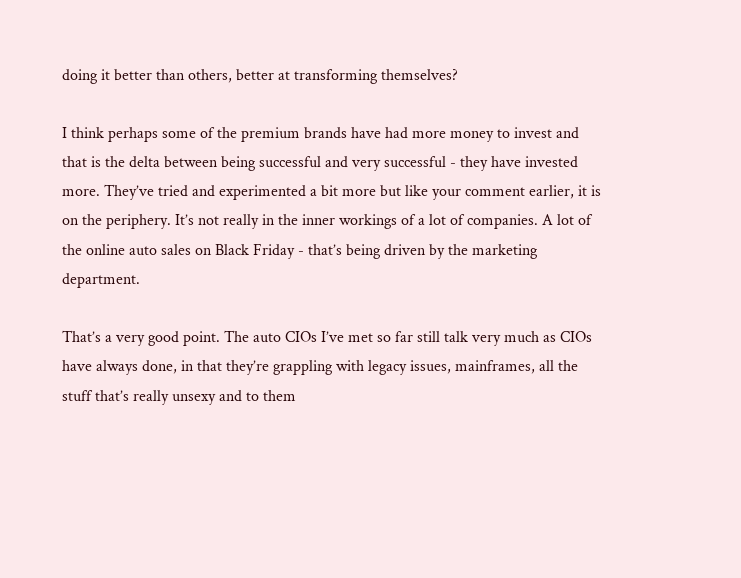doing it better than others, better at transforming themselves?

I think perhaps some of the premium brands have had more money to invest and that is the delta between being successful and very successful - they have invested more. They’ve tried and experimented a bit more but like your comment earlier, it is on the periphery. It’s not really in the inner workings of a lot of companies. A lot of the online auto sales on Black Friday - that’s being driven by the marketing department.

That’s a very good point. The auto CIOs I’ve met so far still talk very much as CIOs have always done, in that they’re grappling with legacy issues, mainframes, all the stuff that’s really unsexy and to them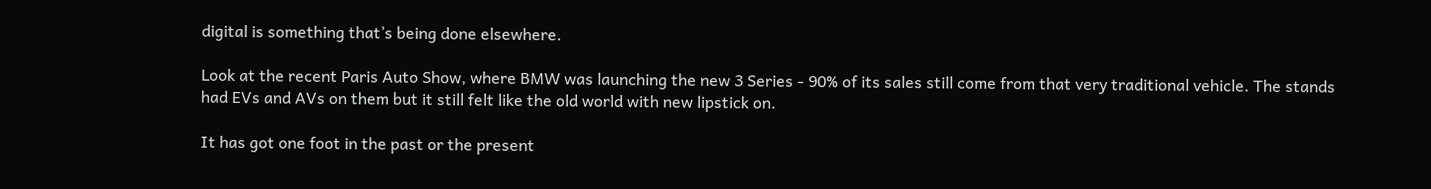digital is something that’s being done elsewhere.

Look at the recent Paris Auto Show, where BMW was launching the new 3 Series - 90% of its sales still come from that very traditional vehicle. The stands had EVs and AVs on them but it still felt like the old world with new lipstick on.

It has got one foot in the past or the present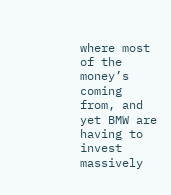where most of the money’s coming from, and yet BMW are having to invest massively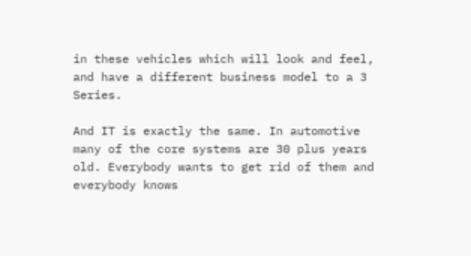in these vehicles which will look and feel, and have a different business model to a 3 Series.

And IT is exactly the same. In automotive many of the core systems are 30 plus years old. Everybody wants to get rid of them and everybody knows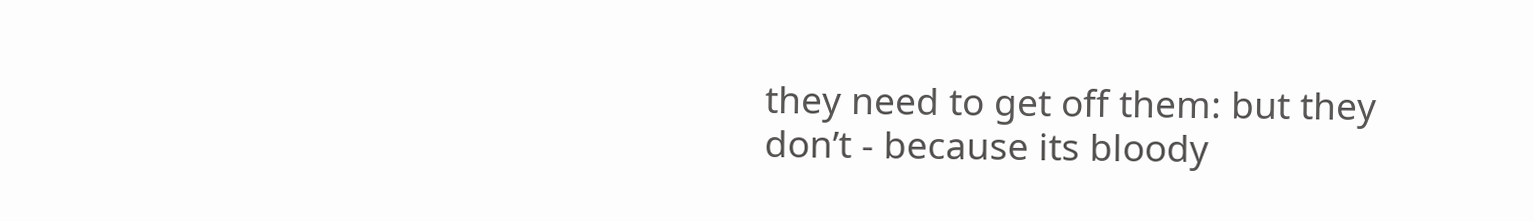they need to get off them: but they don’t - because its bloody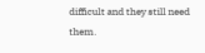difficult and they still need them.